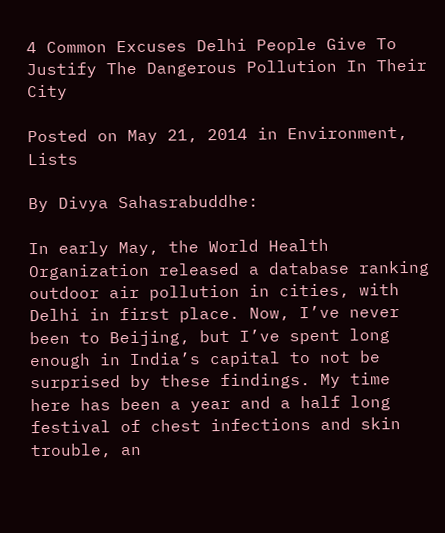4 Common Excuses Delhi People Give To Justify The Dangerous Pollution In Their City

Posted on May 21, 2014 in Environment, Lists

By Divya Sahasrabuddhe:

In early May, the World Health Organization released a database ranking outdoor air pollution in cities, with Delhi in first place. Now, I’ve never been to Beijing, but I’ve spent long enough in India’s capital to not be surprised by these findings. My time here has been a year and a half long festival of chest infections and skin trouble, an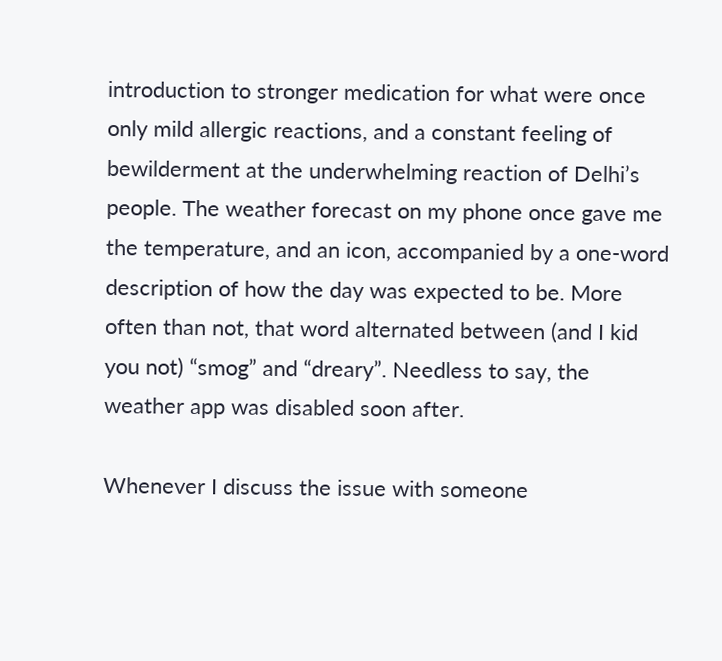introduction to stronger medication for what were once only mild allergic reactions, and a constant feeling of bewilderment at the underwhelming reaction of Delhi’s people. The weather forecast on my phone once gave me the temperature, and an icon, accompanied by a one-word description of how the day was expected to be. More often than not, that word alternated between (and I kid you not) “smog” and “dreary”. Needless to say, the weather app was disabled soon after.

Whenever I discuss the issue with someone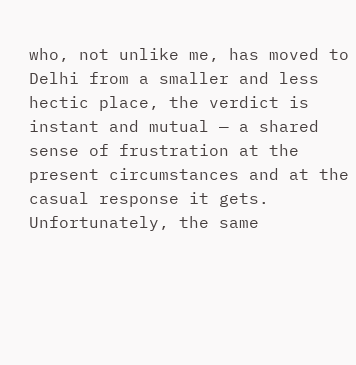who, not unlike me, has moved to Delhi from a smaller and less hectic place, the verdict is instant and mutual — a shared sense of frustration at the present circumstances and at the casual response it gets. Unfortunately, the same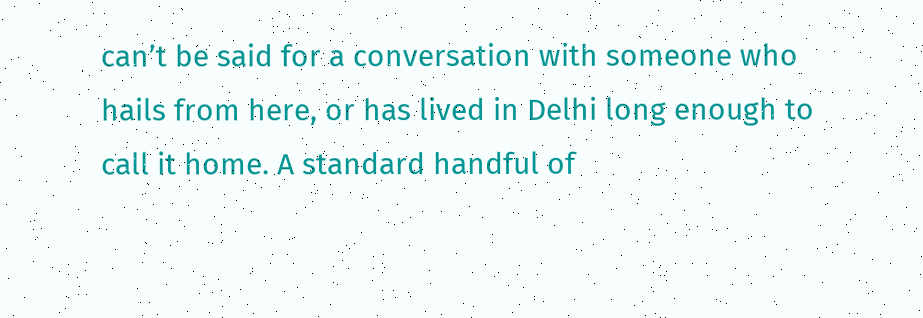can’t be said for a conversation with someone who hails from here, or has lived in Delhi long enough to call it home. A standard handful of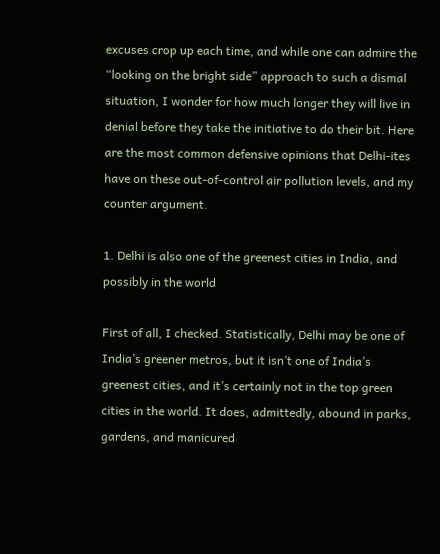excuses crop up each time, and while one can admire the “looking on the bright side” approach to such a dismal situation, I wonder for how much longer they will live in denial before they take the initiative to do their bit. Here are the most common defensive opinions that Delhi-ites have on these out-of-control air pollution levels, and my counter argument.

1. Delhi is also one of the greenest cities in India, and possibly in the world

First of all, I checked. Statistically, Delhi may be one of India’s greener metros, but it isn’t one of India’s greenest cities, and it’s certainly not in the top green cities in the world. It does, admittedly, abound in parks, gardens, and manicured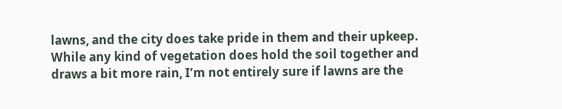lawns, and the city does take pride in them and their upkeep. While any kind of vegetation does hold the soil together and draws a bit more rain, I’m not entirely sure if lawns are the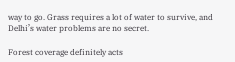way to go. Grass requires a lot of water to survive, and Delhi’s water problems are no secret.

Forest coverage definitely acts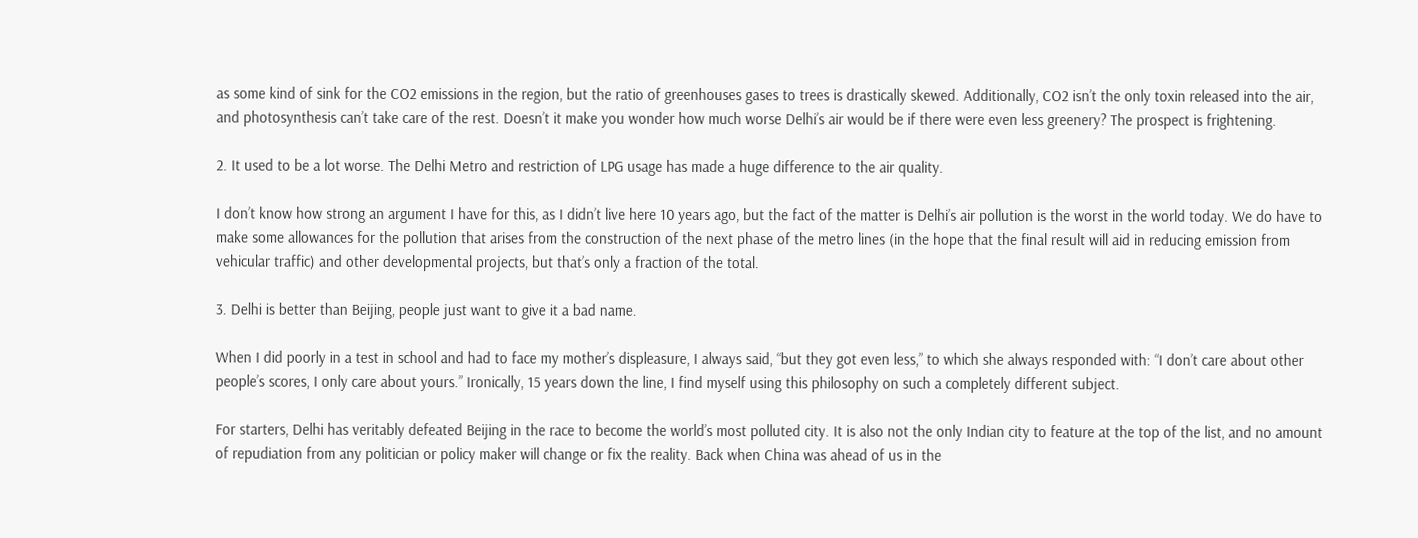as some kind of sink for the CO2 emissions in the region, but the ratio of greenhouses gases to trees is drastically skewed. Additionally, CO2 isn’t the only toxin released into the air, and photosynthesis can’t take care of the rest. Doesn’t it make you wonder how much worse Delhi’s air would be if there were even less greenery? The prospect is frightening.

2. It used to be a lot worse. The Delhi Metro and restriction of LPG usage has made a huge difference to the air quality.

I don’t know how strong an argument I have for this, as I didn’t live here 10 years ago, but the fact of the matter is Delhi’s air pollution is the worst in the world today. We do have to make some allowances for the pollution that arises from the construction of the next phase of the metro lines (in the hope that the final result will aid in reducing emission from vehicular traffic) and other developmental projects, but that’s only a fraction of the total.

3. Delhi is better than Beijing, people just want to give it a bad name.

When I did poorly in a test in school and had to face my mother’s displeasure, I always said, “but they got even less,” to which she always responded with: “I don’t care about other people’s scores, I only care about yours.” Ironically, 15 years down the line, I find myself using this philosophy on such a completely different subject.

For starters, Delhi has veritably defeated Beijing in the race to become the world’s most polluted city. It is also not the only Indian city to feature at the top of the list, and no amount of repudiation from any politician or policy maker will change or fix the reality. Back when China was ahead of us in the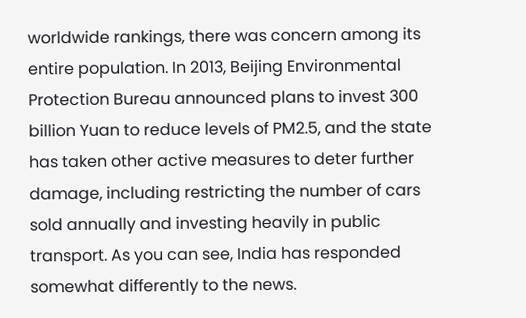worldwide rankings, there was concern among its entire population. In 2013, Beijing Environmental Protection Bureau announced plans to invest 300 billion Yuan to reduce levels of PM2.5, and the state has taken other active measures to deter further damage, including restricting the number of cars sold annually and investing heavily in public transport. As you can see, India has responded somewhat differently to the news.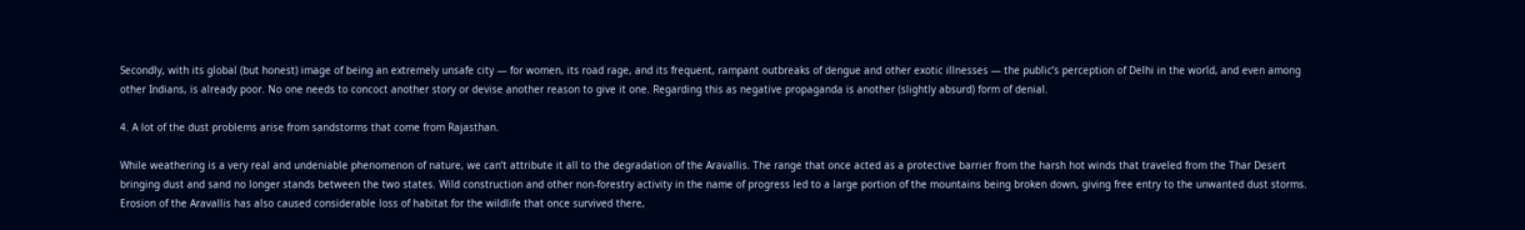Secondly, with its global (but honest) image of being an extremely unsafe city — for women, its road rage, and its frequent, rampant outbreaks of dengue and other exotic illnesses — the public’s perception of Delhi in the world, and even among other Indians, is already poor. No one needs to concoct another story or devise another reason to give it one. Regarding this as negative propaganda is another (slightly absurd) form of denial.

4. A lot of the dust problems arise from sandstorms that come from Rajasthan.

While weathering is a very real and undeniable phenomenon of nature, we can’t attribute it all to the degradation of the Aravallis. The range that once acted as a protective barrier from the harsh hot winds that traveled from the Thar Desert bringing dust and sand no longer stands between the two states. Wild construction and other non-forestry activity in the name of progress led to a large portion of the mountains being broken down, giving free entry to the unwanted dust storms. Erosion of the Aravallis has also caused considerable loss of habitat for the wildlife that once survived there,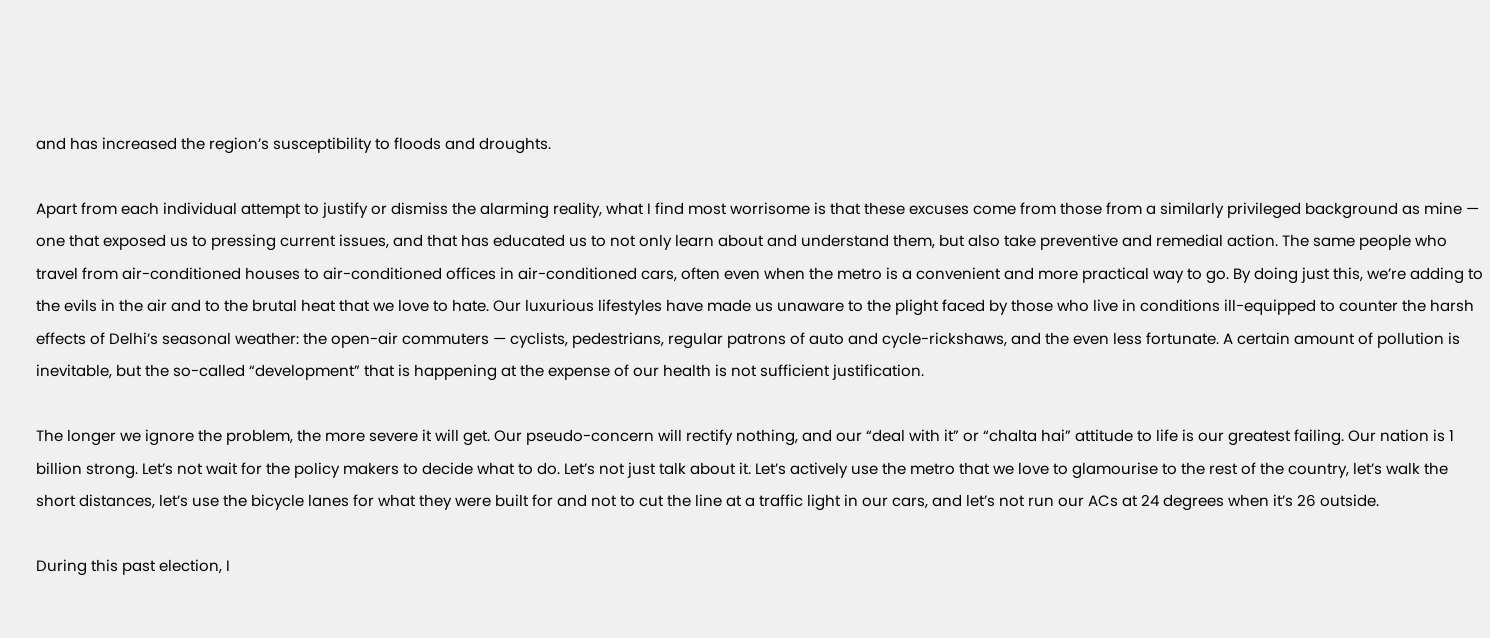and has increased the region’s susceptibility to floods and droughts.

Apart from each individual attempt to justify or dismiss the alarming reality, what I find most worrisome is that these excuses come from those from a similarly privileged background as mine — one that exposed us to pressing current issues, and that has educated us to not only learn about and understand them, but also take preventive and remedial action. The same people who travel from air-conditioned houses to air-conditioned offices in air-conditioned cars, often even when the metro is a convenient and more practical way to go. By doing just this, we’re adding to the evils in the air and to the brutal heat that we love to hate. Our luxurious lifestyles have made us unaware to the plight faced by those who live in conditions ill-equipped to counter the harsh effects of Delhi’s seasonal weather: the open-air commuters — cyclists, pedestrians, regular patrons of auto and cycle-rickshaws, and the even less fortunate. A certain amount of pollution is inevitable, but the so-called “development” that is happening at the expense of our health is not sufficient justification.

The longer we ignore the problem, the more severe it will get. Our pseudo-concern will rectify nothing, and our “deal with it” or “chalta hai” attitude to life is our greatest failing. Our nation is 1 billion strong. Let’s not wait for the policy makers to decide what to do. Let’s not just talk about it. Let’s actively use the metro that we love to glamourise to the rest of the country, let’s walk the short distances, let’s use the bicycle lanes for what they were built for and not to cut the line at a traffic light in our cars, and let’s not run our ACs at 24 degrees when it’s 26 outside.

During this past election, I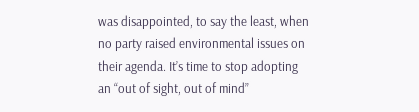was disappointed, to say the least, when no party raised environmental issues on their agenda. It’s time to stop adopting an “out of sight, out of mind”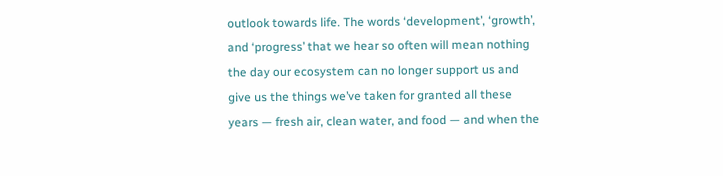outlook towards life. The words ‘development’, ‘growth’, and ‘progress’ that we hear so often will mean nothing the day our ecosystem can no longer support us and give us the things we’ve taken for granted all these years — fresh air, clean water, and food — and when the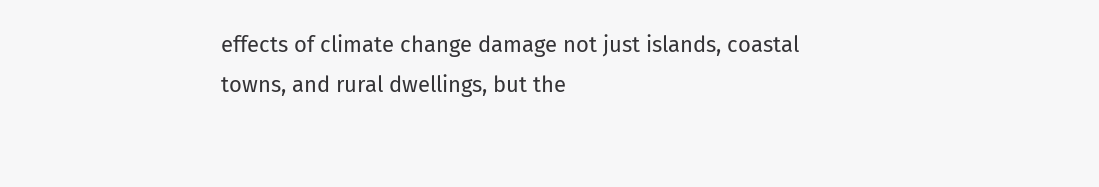effects of climate change damage not just islands, coastal towns, and rural dwellings, but the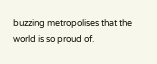buzzing metropolises that the world is so proud of.